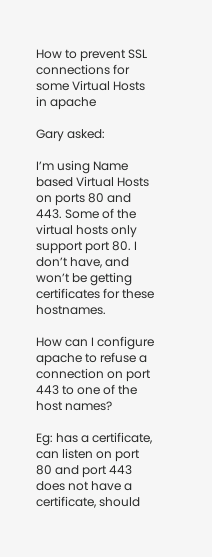How to prevent SSL connections for some Virtual Hosts in apache

Gary asked:

I’m using Name based Virtual Hosts on ports 80 and 443. Some of the virtual hosts only support port 80. I don’t have, and won’t be getting certificates for these hostnames.

How can I configure apache to refuse a connection on port 443 to one of the host names?

Eg: has a certificate, can listen on port 80 and port 443 does not have a certificate, should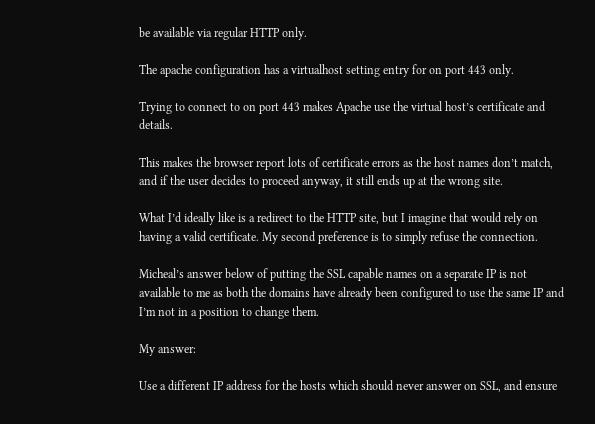be available via regular HTTP only.

The apache configuration has a virtualhost setting entry for on port 443 only.

Trying to connect to on port 443 makes Apache use the virtual host’s certificate and details.

This makes the browser report lots of certificate errors as the host names don’t match, and if the user decides to proceed anyway, it still ends up at the wrong site.

What I’d ideally like is a redirect to the HTTP site, but I imagine that would rely on having a valid certificate. My second preference is to simply refuse the connection.

Micheal’s answer below of putting the SSL capable names on a separate IP is not available to me as both the domains have already been configured to use the same IP and I’m not in a position to change them.

My answer:

Use a different IP address for the hosts which should never answer on SSL, and ensure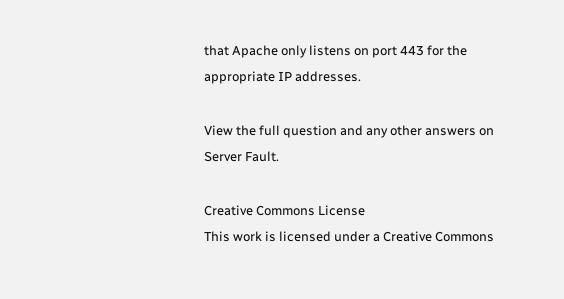that Apache only listens on port 443 for the appropriate IP addresses.

View the full question and any other answers on Server Fault.

Creative Commons License
This work is licensed under a Creative Commons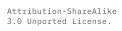Attribution-ShareAlike 3.0 Unported License.